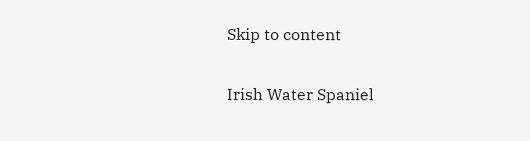Skip to content

Irish Water Spaniel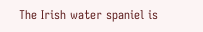The Irish water spaniel is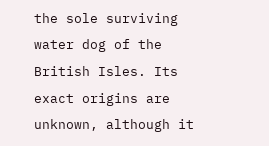the sole surviving water dog of the British Isles. Its exact origins are unknown, although it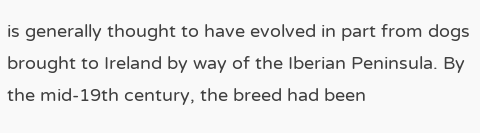is generally thought to have evolved in part from dogs brought to Ireland by way of the Iberian Peninsula. By the mid-19th century, the breed had been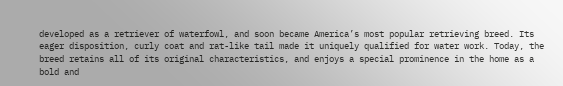developed as a retriever of waterfowl, and soon became America’s most popular retrieving breed. Its eager disposition, curly coat and rat-like tail made it uniquely qualified for water work. Today, the breed retains all of its original characteristics, and enjoys a special prominence in the home as a bold and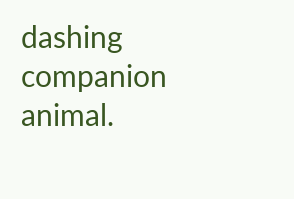dashing companion animal.